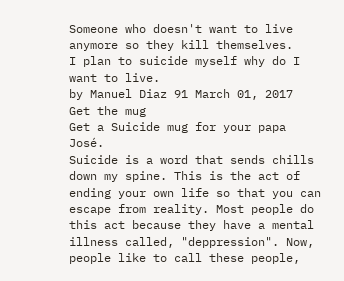Someone who doesn't want to live anymore so they kill themselves.
I plan to suicide myself why do I want to live.
by Manuel Diaz 91 March 01, 2017
Get the mug
Get a Suicide mug for your papa José.
Suicide is a word that sends chills down my spine. This is the act of ending your own life so that you can escape from reality. Most people do this act because they have a mental illness called, "deppression". Now, people like to call these people,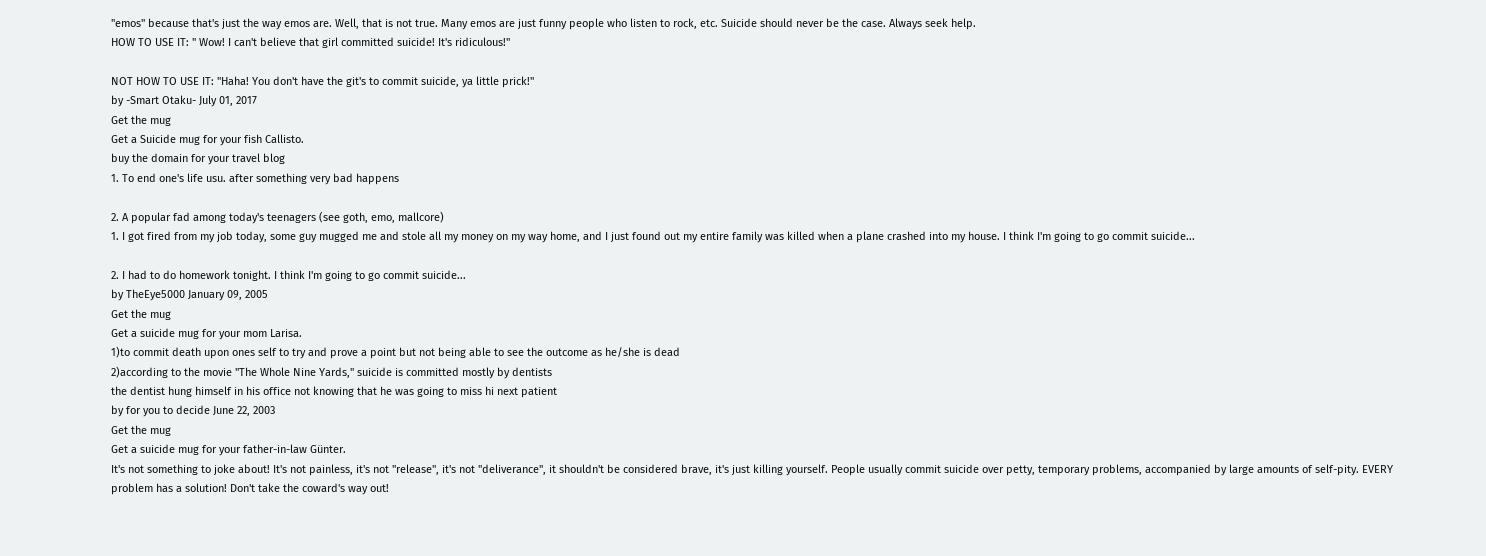"emos" because that's just the way emos are. Well, that is not true. Many emos are just funny people who listen to rock, etc. Suicide should never be the case. Always seek help.
HOW TO USE IT: " Wow! I can't believe that girl committed suicide! It's ridiculous!"

NOT HOW TO USE IT: "Haha! You don't have the git's to commit suicide, ya little prick!"
by -Smart Otaku- July 01, 2017
Get the mug
Get a Suicide mug for your fish Callisto.
buy the domain for your travel blog
1. To end one's life usu. after something very bad happens

2. A popular fad among today's teenagers (see goth, emo, mallcore)
1. I got fired from my job today, some guy mugged me and stole all my money on my way home, and I just found out my entire family was killed when a plane crashed into my house. I think I'm going to go commit suicide...

2. I had to do homework tonight. I think I'm going to go commit suicide...
by TheEye5000 January 09, 2005
Get the mug
Get a suicide mug for your mom Larisa.
1)to commit death upon ones self to try and prove a point but not being able to see the outcome as he/she is dead
2)according to the movie "The Whole Nine Yards," suicide is committed mostly by dentists
the dentist hung himself in his office not knowing that he was going to miss hi next patient
by for you to decide June 22, 2003
Get the mug
Get a suicide mug for your father-in-law Günter.
It's not something to joke about! It's not painless, it's not "release", it's not "deliverance", it shouldn't be considered brave, it's just killing yourself. People usually commit suicide over petty, temporary problems, accompanied by large amounts of self-pity. EVERY problem has a solution! Don't take the coward's way out!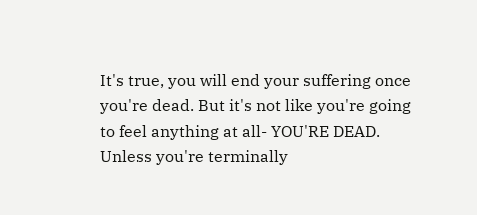It's true, you will end your suffering once you're dead. But it's not like you're going to feel anything at all- YOU'RE DEAD. Unless you're terminally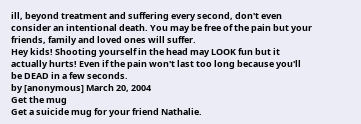ill, beyond treatment and suffering every second, don't even consider an intentional death. You may be free of the pain but your friends, family and loved ones will suffer.
Hey kids! Shooting yourself in the head may LOOK fun but it actually hurts! Even if the pain won't last too long because you'll be DEAD in a few seconds.
by [anonymous] March 20, 2004
Get the mug
Get a suicide mug for your friend Nathalie.